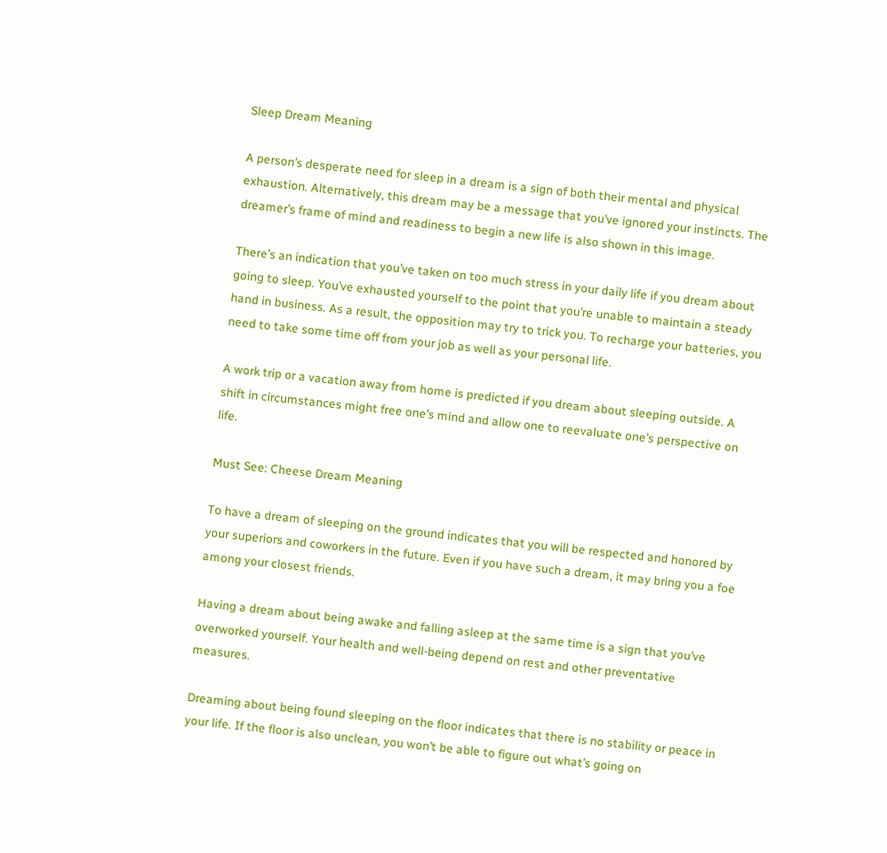Sleep Dream Meaning

A person’s desperate need for sleep in a dream is a sign of both their mental and physical exhaustion. Alternatively, this dream may be a message that you’ve ignored your instincts. The dreamer’s frame of mind and readiness to begin a new life is also shown in this image.

There’s an indication that you’ve taken on too much stress in your daily life if you dream about going to sleep. You’ve exhausted yourself to the point that you’re unable to maintain a steady hand in business. As a result, the opposition may try to trick you. To recharge your batteries, you need to take some time off from your job as well as your personal life.

A work trip or a vacation away from home is predicted if you dream about sleeping outside. A shift in circumstances might free one’s mind and allow one to reevaluate one’s perspective on life.

Must See: Cheese Dream Meaning

To have a dream of sleeping on the ground indicates that you will be respected and honored by your superiors and coworkers in the future. Even if you have such a dream, it may bring you a foe among your closest friends.

Having a dream about being awake and falling asleep at the same time is a sign that you’ve overworked yourself. Your health and well-being depend on rest and other preventative measures.

Dreaming about being found sleeping on the floor indicates that there is no stability or peace in your life. If the floor is also unclean, you won’t be able to figure out what’s going on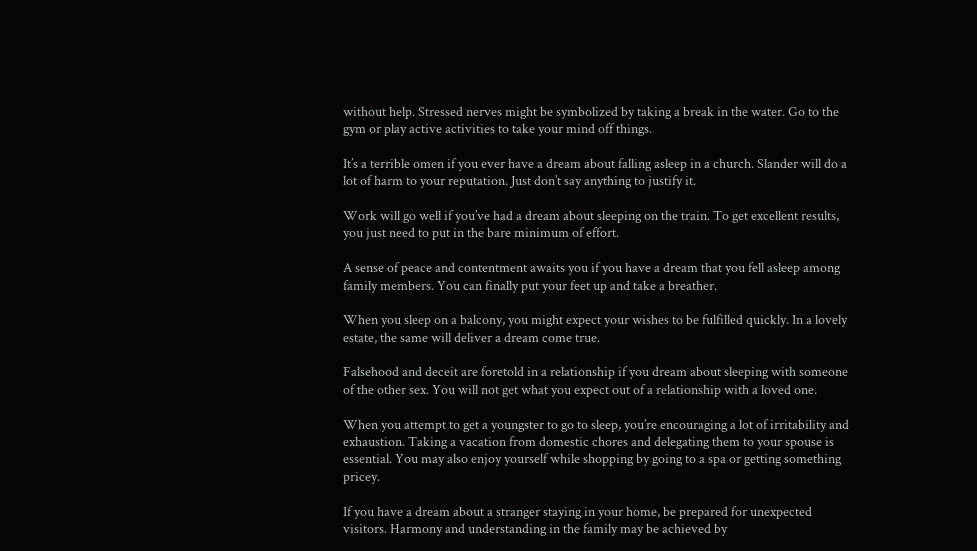without help. Stressed nerves might be symbolized by taking a break in the water. Go to the gym or play active activities to take your mind off things.

It’s a terrible omen if you ever have a dream about falling asleep in a church. Slander will do a lot of harm to your reputation. Just don’t say anything to justify it.

Work will go well if you’ve had a dream about sleeping on the train. To get excellent results, you just need to put in the bare minimum of effort.

A sense of peace and contentment awaits you if you have a dream that you fell asleep among family members. You can finally put your feet up and take a breather.

When you sleep on a balcony, you might expect your wishes to be fulfilled quickly. In a lovely estate, the same will deliver a dream come true.

Falsehood and deceit are foretold in a relationship if you dream about sleeping with someone of the other sex. You will not get what you expect out of a relationship with a loved one.

When you attempt to get a youngster to go to sleep, you’re encouraging a lot of irritability and exhaustion. Taking a vacation from domestic chores and delegating them to your spouse is essential. You may also enjoy yourself while shopping by going to a spa or getting something pricey.

If you have a dream about a stranger staying in your home, be prepared for unexpected visitors. Harmony and understanding in the family may be achieved by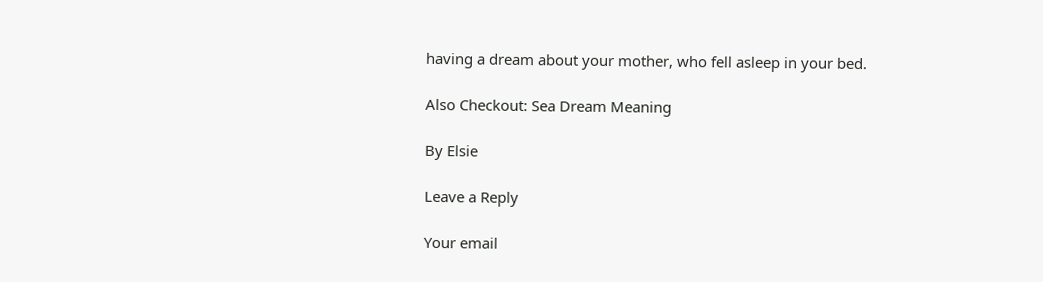having a dream about your mother, who fell asleep in your bed.

Also Checkout: Sea Dream Meaning

By Elsie

Leave a Reply

Your email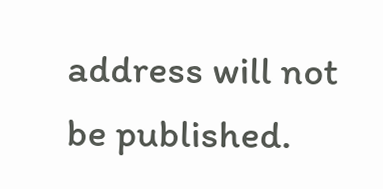address will not be published.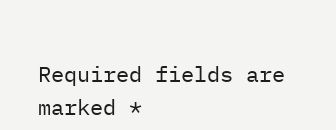Required fields are marked *